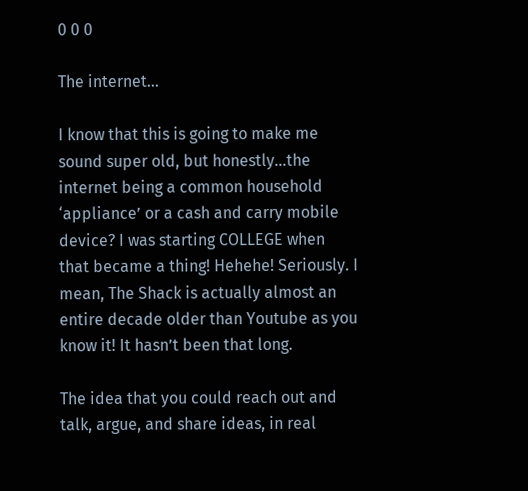0 0 0

The internet…

I know that this is going to make me sound super old, but honestly…the internet being a common household ‘appliance’ or a cash and carry mobile device? I was starting COLLEGE when that became a thing! Hehehe! Seriously. I mean, The Shack is actually almost an entire decade older than Youtube as you know it! It hasn’t been that long.

The idea that you could reach out and talk, argue, and share ideas, in real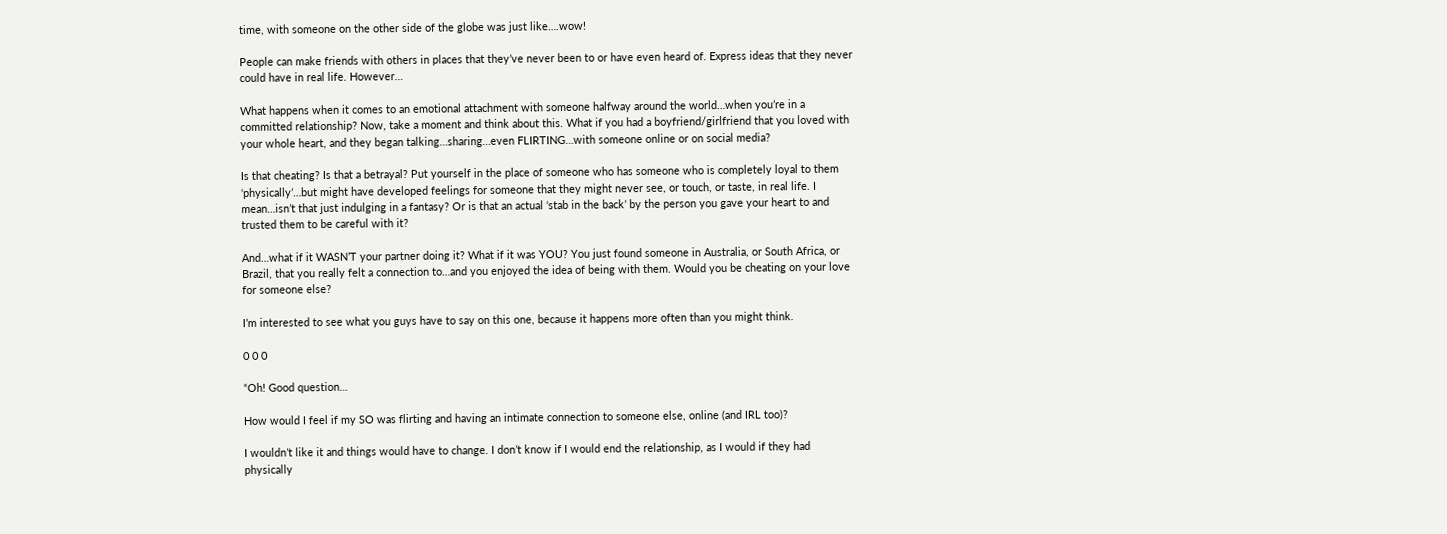time, with someone on the other side of the globe was just like….wow!

People can make friends with others in places that they’ve never been to or have even heard of. Express ideas that they never could have in real life. However…

What happens when it comes to an emotional attachment with someone halfway around the world…when you’re in a committed relationship? Now, take a moment and think about this. What if you had a boyfriend/girlfriend that you loved with your whole heart, and they began talking…sharing…even FLIRTING…with someone online or on social media?

Is that cheating? Is that a betrayal? Put yourself in the place of someone who has someone who is completely loyal to them ‘physically’…but might have developed feelings for someone that they might never see, or touch, or taste, in real life. I mean…isn’t that just indulging in a fantasy? Or is that an actual ‘stab in the back’ by the person you gave your heart to and trusted them to be careful with it?

And…what if it WASN’T your partner doing it? What if it was YOU? You just found someone in Australia, or South Africa, or Brazil, that you really felt a connection to…and you enjoyed the idea of being with them. Would you be cheating on your love for someone else?

I’m interested to see what you guys have to say on this one, because it happens more often than you might think.

0 0 0

“Oh! Good question…

How would I feel if my SO was flirting and having an intimate connection to someone else, online (and IRL too)?

I wouldn’t like it and things would have to change. I don’t know if I would end the relationship, as I would if they had physically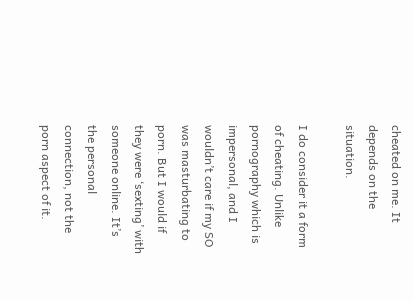cheated on me. It depends on the situation.

I do consider it a form of cheating. Unlike pornography which is impersonal, and I wouldn’t care if my SO was masturbating to porn. But I would if they were ‘sexting’ with someone online. It’s the personal connection, not the porn aspect of it.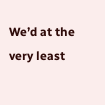We’d at the very least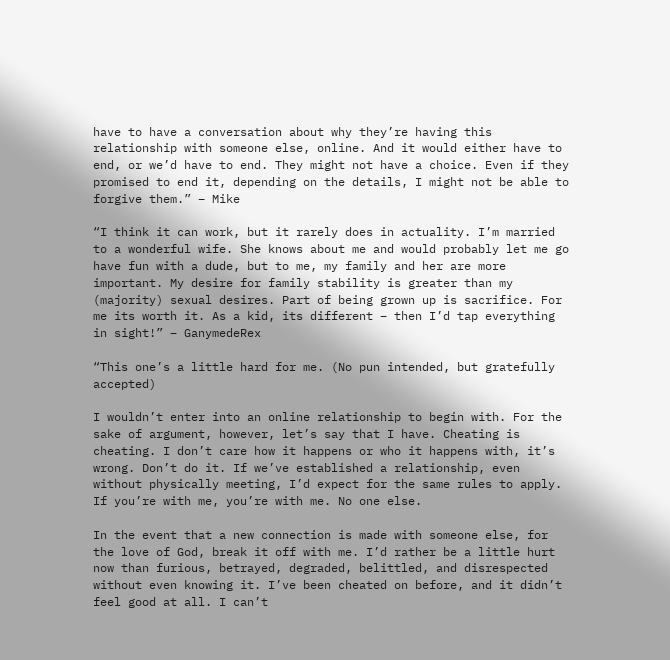have to have a conversation about why they’re having this relationship with someone else, online. And it would either have to end, or we’d have to end. They might not have a choice. Even if they promised to end it, depending on the details, I might not be able to forgive them.” – Mike

“I think it can work, but it rarely does in actuality. I’m married to a wonderful wife. She knows about me and would probably let me go have fun with a dude, but to me, my family and her are more important. My desire for family stability is greater than my (majority) sexual desires. Part of being grown up is sacrifice. For me its worth it. As a kid, its different – then I’d tap everything in sight!” – GanymedeRex

“This one’s a little hard for me. (No pun intended, but gratefully accepted)

I wouldn’t enter into an online relationship to begin with. For the sake of argument, however, let’s say that I have. Cheating is cheating. I don’t care how it happens or who it happens with, it’s wrong. Don’t do it. If we’ve established a relationship, even without physically meeting, I’d expect for the same rules to apply. If you’re with me, you’re with me. No one else.

In the event that a new connection is made with someone else, for the love of God, break it off with me. I’d rather be a little hurt now than furious, betrayed, degraded, belittled, and disrespected without even knowing it. I’ve been cheated on before, and it didn’t feel good at all. I can’t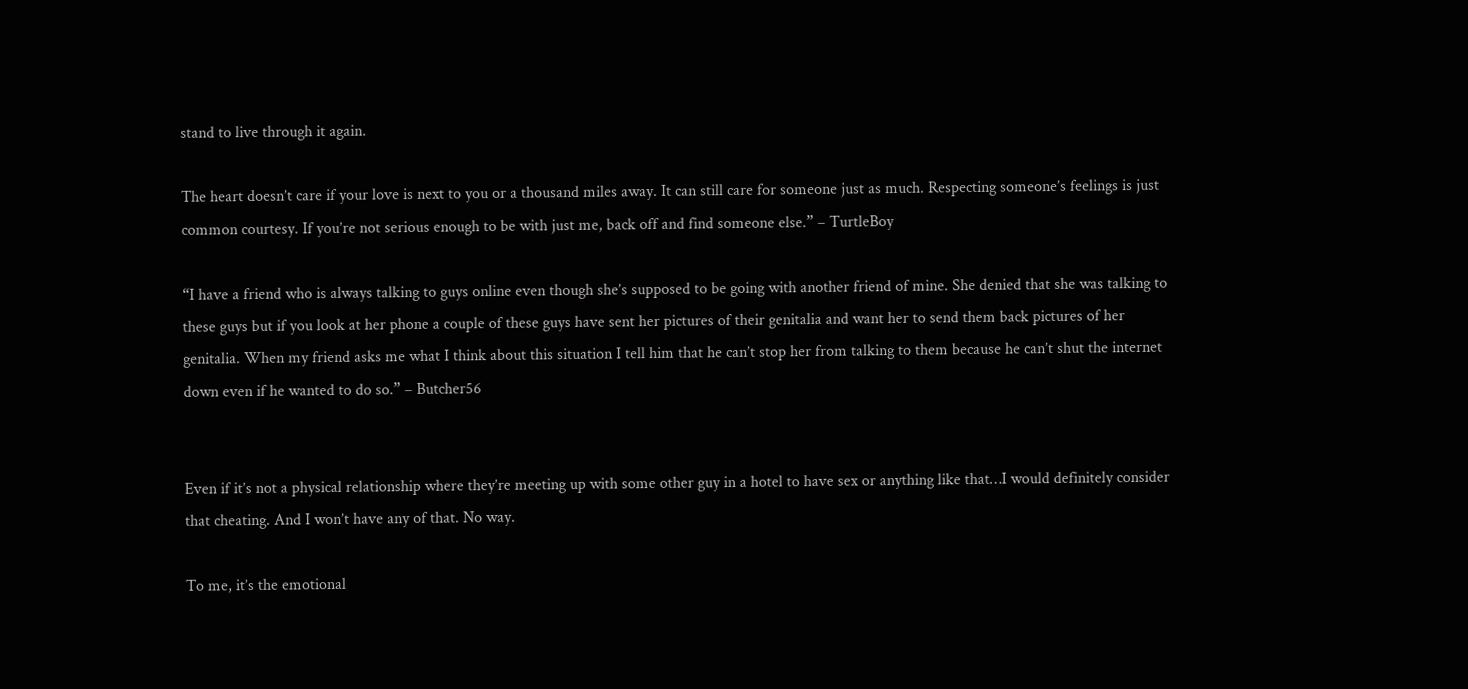stand to live through it again.

The heart doesn’t care if your love is next to you or a thousand miles away. It can still care for someone just as much. Respecting someone’s feelings is just common courtesy. If you’re not serious enough to be with just me, back off and find someone else.” – TurtleBoy

“I have a friend who is always talking to guys online even though she’s supposed to be going with another friend of mine. She denied that she was talking to these guys but if you look at her phone a couple of these guys have sent her pictures of their genitalia and want her to send them back pictures of her genitalia. When my friend asks me what I think about this situation I tell him that he can’t stop her from talking to them because he can’t shut the internet down even if he wanted to do so.” – Butcher56


Even if it’s not a physical relationship where they’re meeting up with some other guy in a hotel to have sex or anything like that…I would definitely consider that cheating. And I won’t have any of that. No way.

To me, it’s the emotional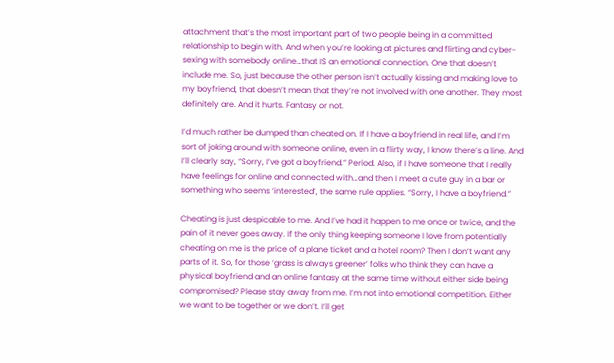attachment that’s the most important part of two people being in a committed relationship to begin with. And when you’re looking at pictures and flirting and cyber-sexing with somebody online…that IS an emotional connection. One that doesn’t include me. So, just because the other person isn’t actually kissing and making love to my boyfriend, that doesn’t mean that they’re not involved with one another. They most definitely are. And it hurts. Fantasy or not.

I’d much rather be dumped than cheated on. If I have a boyfriend in real life, and I’m sort of joking around with someone online, even in a flirty way, I know there’s a line. And I’ll clearly say, “Sorry, I’ve got a boyfriend.” Period. Also, if I have someone that I really have feelings for online and connected with…and then I meet a cute guy in a bar or something who seems ‘interested’, the same rule applies. “Sorry, I have a boyfriend.”

Cheating is just despicable to me. And I’ve had it happen to me once or twice, and the pain of it never goes away. If the only thing keeping someone I love from potentially cheating on me is the price of a plane ticket and a hotel room? Then I don’t want any parts of it. So, for those ‘grass is always greener’ folks who think they can have a physical boyfriend and an online fantasy at the same time without either side being compromised? Please stay away from me. I’m not into emotional competition. Either we want to be together or we don’t. I’ll get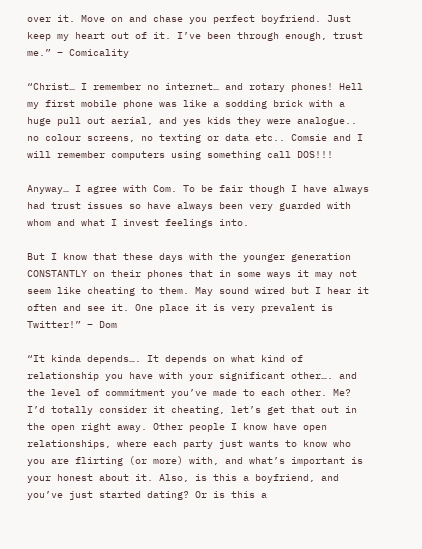over it. Move on and chase you perfect boyfriend. Just keep my heart out of it. I’ve been through enough, trust me.” – Comicality

“Christ… I remember no internet… and rotary phones! Hell my first mobile phone was like a sodding brick with a huge pull out aerial, and yes kids they were analogue.. no colour screens, no texting or data etc.. Comsie and I will remember computers using something call DOS!!!

Anyway… I agree with Com. To be fair though I have always had trust issues so have always been very guarded with whom and what I invest feelings into.

But I know that these days with the younger generation CONSTANTLY on their phones that in some ways it may not seem like cheating to them. May sound wired but I hear it often and see it. One place it is very prevalent is Twitter!” – Dom

“It kinda depends…. It depends on what kind of relationship you have with your significant other…. and the level of commitment you’ve made to each other. Me? I’d totally consider it cheating, let’s get that out in the open right away. Other people I know have open relationships, where each party just wants to know who you are flirting (or more) with, and what’s important is your honest about it. Also, is this a boyfriend, and you’ve just started dating? Or is this a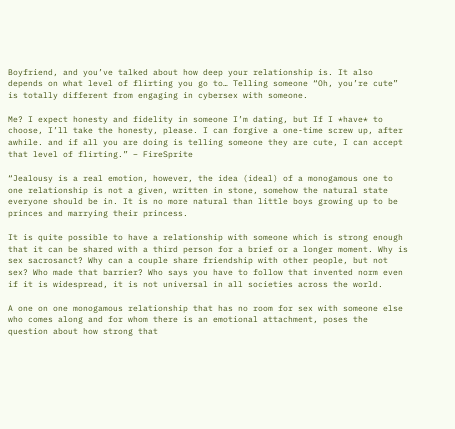Boyfriend, and you’ve talked about how deep your relationship is. It also depends on what level of flirting you go to… Telling someone “Oh, you’re cute” is totally different from engaging in cybersex with someone.

Me? I expect honesty and fidelity in someone I’m dating, but If I *have* to choose, I’ll take the honesty, please. I can forgive a one-time screw up, after awhile. and if all you are doing is telling someone they are cute, I can accept that level of flirting.” – FireSprite

“Jealousy is a real emotion, however, the idea (ideal) of a monogamous one to one relationship is not a given, written in stone, somehow the natural state everyone should be in. It is no more natural than little boys growing up to be princes and marrying their princess.

It is quite possible to have a relationship with someone which is strong enough that it can be shared with a third person for a brief or a longer moment. Why is sex sacrosanct? Why can a couple share friendship with other people, but not sex? Who made that barrier? Who says you have to follow that invented norm even if it is widespread, it is not universal in all societies across the world.

A one on one monogamous relationship that has no room for sex with someone else who comes along and for whom there is an emotional attachment, poses the question about how strong that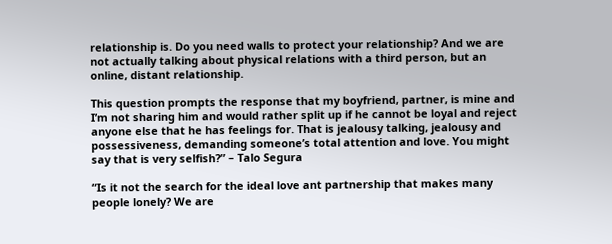relationship is. Do you need walls to protect your relationship? And we are not actually talking about physical relations with a third person, but an online, distant relationship.

This question prompts the response that my boyfriend, partner, is mine and I’m not sharing him and would rather split up if he cannot be loyal and reject anyone else that he has feelings for. That is jealousy talking, jealousy and possessiveness, demanding someone’s total attention and love. You might say that is very selfish?” – Talo Segura

“Is it not the search for the ideal love ant partnership that makes many people lonely? We are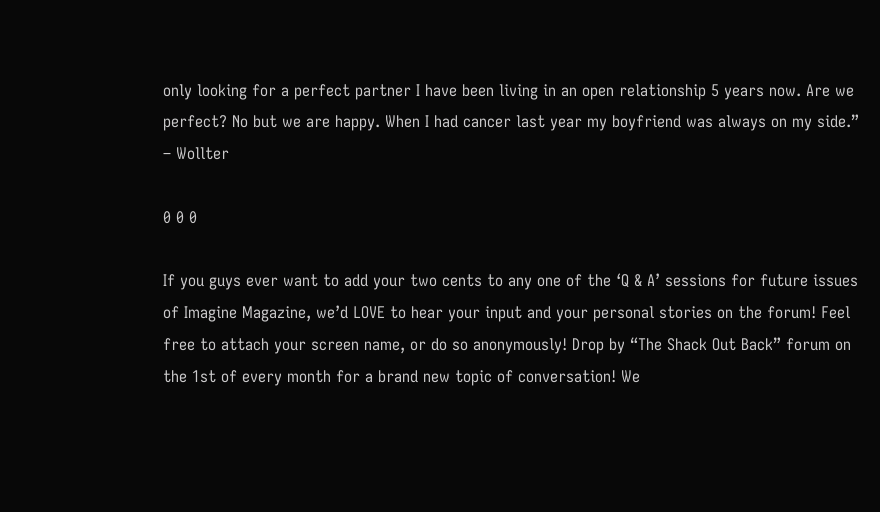only looking for a perfect partner I have been living in an open relationship 5 years now. Are we perfect? No but we are happy. When I had cancer last year my boyfriend was always on my side.” – Wollter

0 0 0

If you guys ever want to add your two cents to any one of the ‘Q & A’ sessions for future issues of Imagine Magazine, we’d LOVE to hear your input and your personal stories on the forum! Feel free to attach your screen name, or do so anonymously! Drop by “The Shack Out Back” forum on the 1st of every month for a brand new topic of conversation! We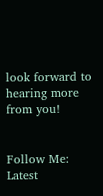look forward to hearing more from you!


Follow Me:
Latest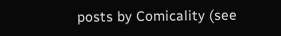posts by Comicality (see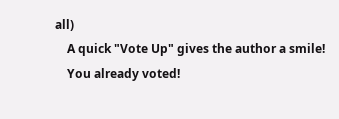all)
    A quick "Vote Up" gives the author a smile!
    You already voted!